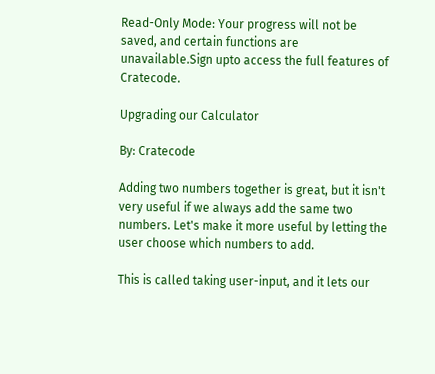Read-Only Mode: Your progress will not be saved, and certain functions are unavailable.Sign upto access the full features of Cratecode.

Upgrading our Calculator

By: Cratecode

Adding two numbers together is great, but it isn't very useful if we always add the same two numbers. Let's make it more useful by letting the user choose which numbers to add.

This is called taking user-input, and it lets our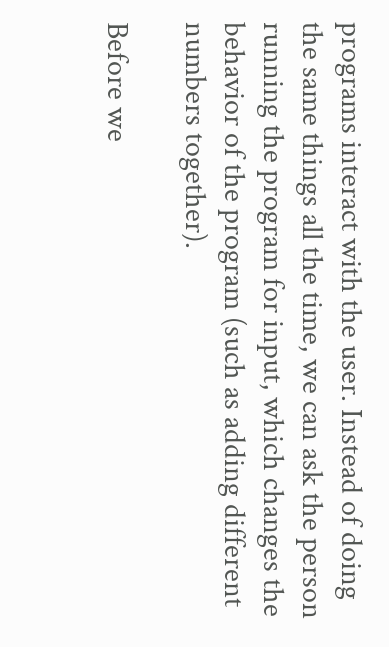programs interact with the user. Instead of doing the same things all the time, we can ask the person running the program for input, which changes the behavior of the program (such as adding different numbers together).

Before we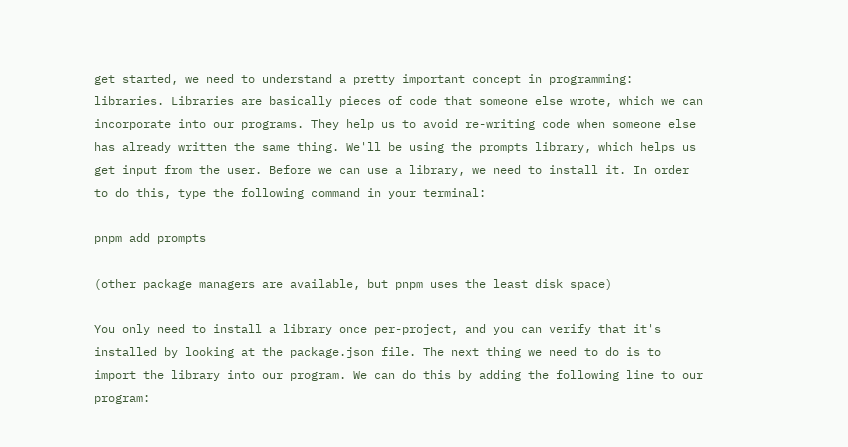get started, we need to understand a pretty important concept in programming: libraries. Libraries are basically pieces of code that someone else wrote, which we can incorporate into our programs. They help us to avoid re-writing code when someone else has already written the same thing. We'll be using the prompts library, which helps us get input from the user. Before we can use a library, we need to install it. In order to do this, type the following command in your terminal:

pnpm add prompts

(other package managers are available, but pnpm uses the least disk space)

You only need to install a library once per-project, and you can verify that it's installed by looking at the package.json file. The next thing we need to do is to import the library into our program. We can do this by adding the following line to our program: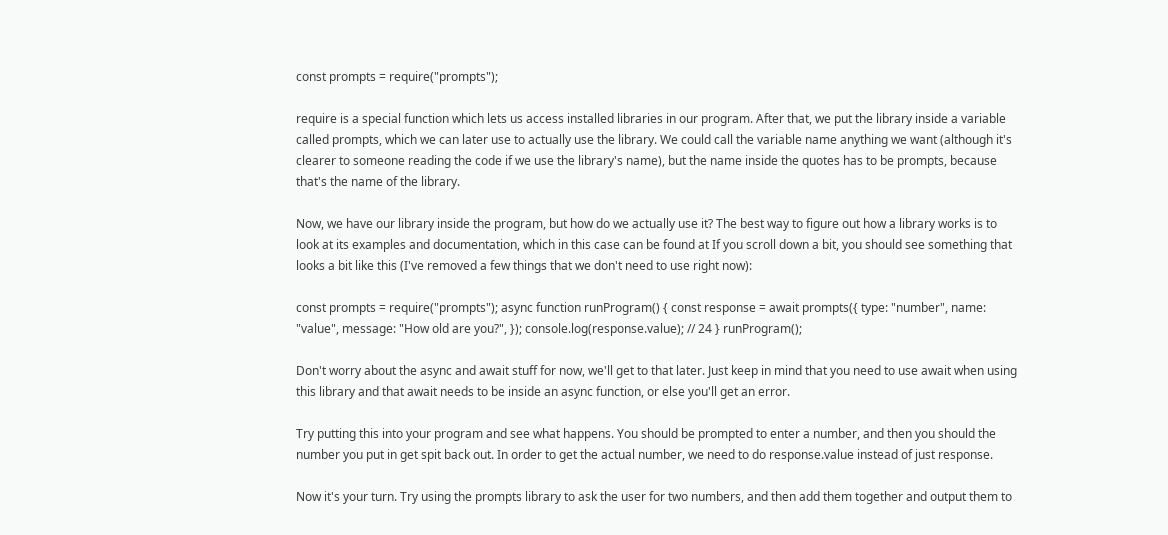const prompts = require("prompts");

require is a special function which lets us access installed libraries in our program. After that, we put the library inside a variable called prompts, which we can later use to actually use the library. We could call the variable name anything we want (although it's clearer to someone reading the code if we use the library's name), but the name inside the quotes has to be prompts, because that's the name of the library.

Now, we have our library inside the program, but how do we actually use it? The best way to figure out how a library works is to look at its examples and documentation, which in this case can be found at If you scroll down a bit, you should see something that looks a bit like this (I've removed a few things that we don't need to use right now):

const prompts = require("prompts"); async function runProgram() { const response = await prompts({ type: "number", name: "value", message: "How old are you?", }); console.log(response.value); // 24 } runProgram();

Don't worry about the async and await stuff for now, we'll get to that later. Just keep in mind that you need to use await when using this library and that await needs to be inside an async function, or else you'll get an error.

Try putting this into your program and see what happens. You should be prompted to enter a number, and then you should the number you put in get spit back out. In order to get the actual number, we need to do response.value instead of just response.

Now it's your turn. Try using the prompts library to ask the user for two numbers, and then add them together and output them to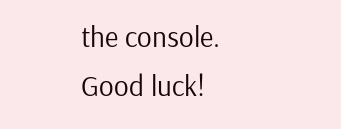the console. Good luck!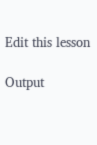Edit this lesson

Output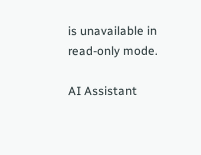is unavailable in read-only mode.

AI Assistant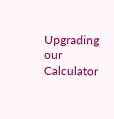Upgrading our Calculator